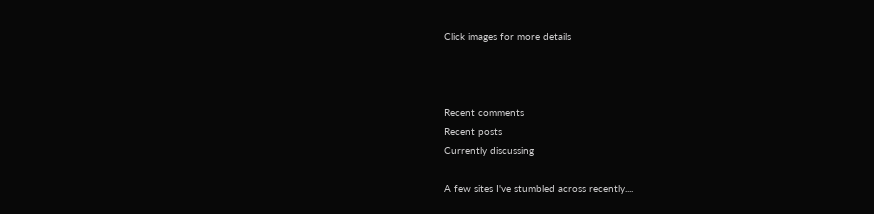Click images for more details



Recent comments
Recent posts
Currently discussing

A few sites I've stumbled across recently....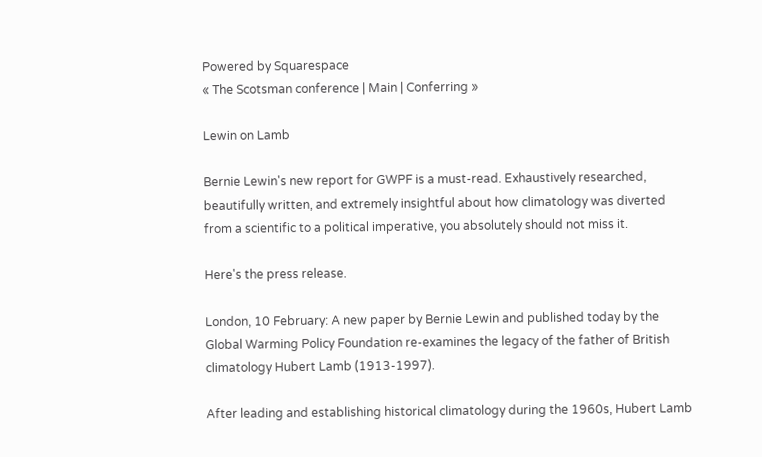Powered by Squarespace
« The Scotsman conference | Main | Conferring »

Lewin on Lamb

Bernie Lewin's new report for GWPF is a must-read. Exhaustively researched, beautifully written, and extremely insightful about how climatology was diverted from a scientific to a political imperative, you absolutely should not miss it.

Here's the press release.

London, 10 February: A new paper by Bernie Lewin and published today by the Global Warming Policy Foundation re-examines the legacy of the father of British climatology Hubert Lamb (1913-1997).

After leading and establishing historical climatology during the 1960s, Hubert Lamb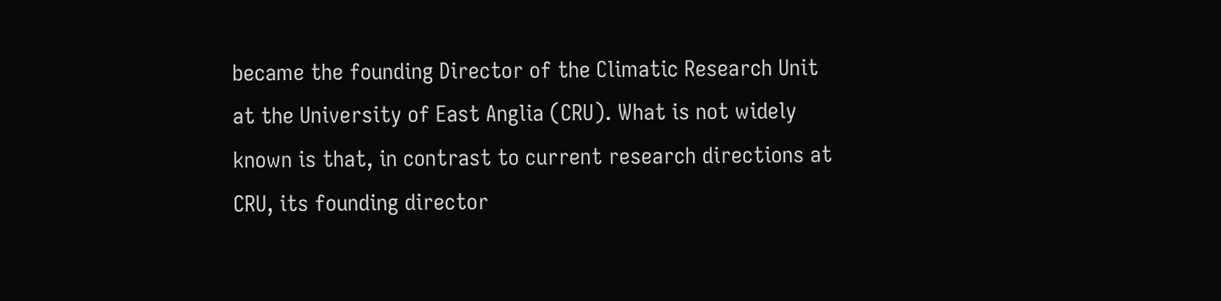became the founding Director of the Climatic Research Unit at the University of East Anglia (CRU). What is not widely known is that, in contrast to current research directions at CRU, its founding director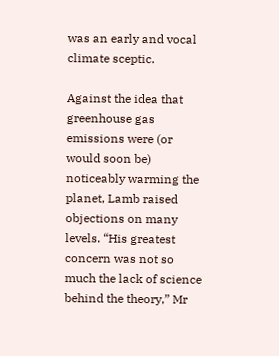was an early and vocal climate sceptic.

Against the idea that greenhouse gas emissions were (or would soon be) noticeably warming the planet, Lamb raised objections on many levels. “His greatest concern was not so much the lack of science behind the theory,” Mr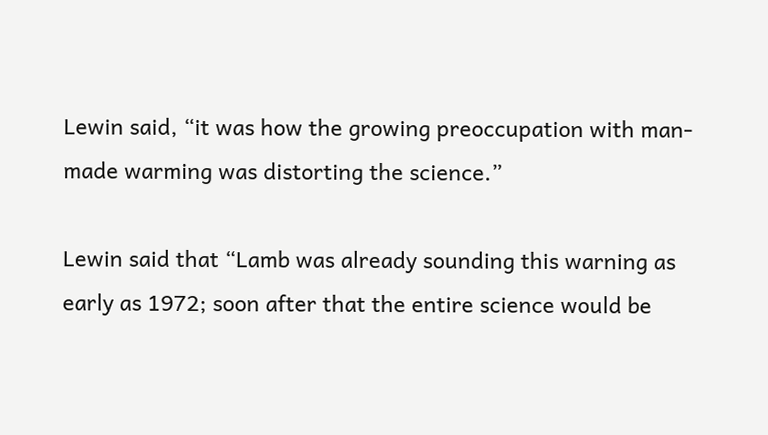Lewin said, “it was how the growing preoccupation with man-made warming was distorting the science.”

Lewin said that “Lamb was already sounding this warning as early as 1972; soon after that the entire science would be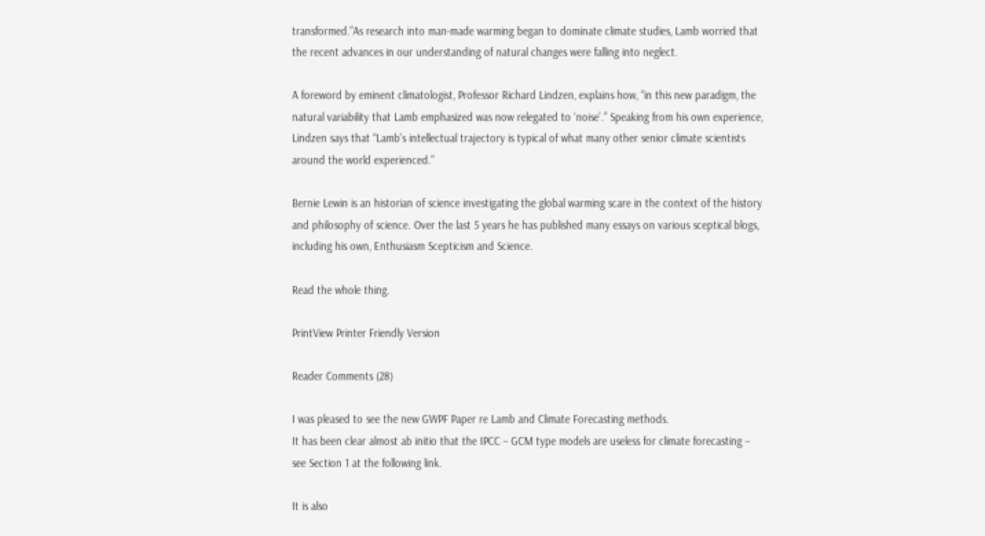transformed.”As research into man-made warming began to dominate climate studies, Lamb worried that the recent advances in our understanding of natural changes were falling into neglect.

A foreword by eminent climatologist, Professor Richard Lindzen, explains how, “in this new paradigm, the natural variability that Lamb emphasized was now relegated to ‘noise’.” Speaking from his own experience, Lindzen says that “Lamb’s intellectual trajectory is typical of what many other senior climate scientists around the world experienced.”

Bernie Lewin is an historian of science investigating the global warming scare in the context of the history and philosophy of science. Over the last 5 years he has published many essays on various sceptical blogs, including his own, Enthusiasm Scepticism and Science.

Read the whole thing.

PrintView Printer Friendly Version

Reader Comments (28)

I was pleased to see the new GWPF Paper re Lamb and Climate Forecasting methods.
It has been clear almost ab initio that the IPCC – GCM type models are useless for climate forecasting – see Section 1 at the following link.

It is also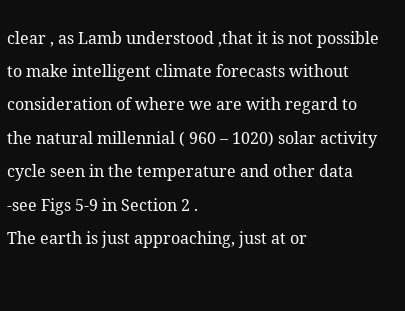clear , as Lamb understood ,that it is not possible to make intelligent climate forecasts without consideration of where we are with regard to the natural millennial ( 960 – 1020) solar activity cycle seen in the temperature and other data -see Figs 5-9 in Section 2 .
The earth is just approaching, just at or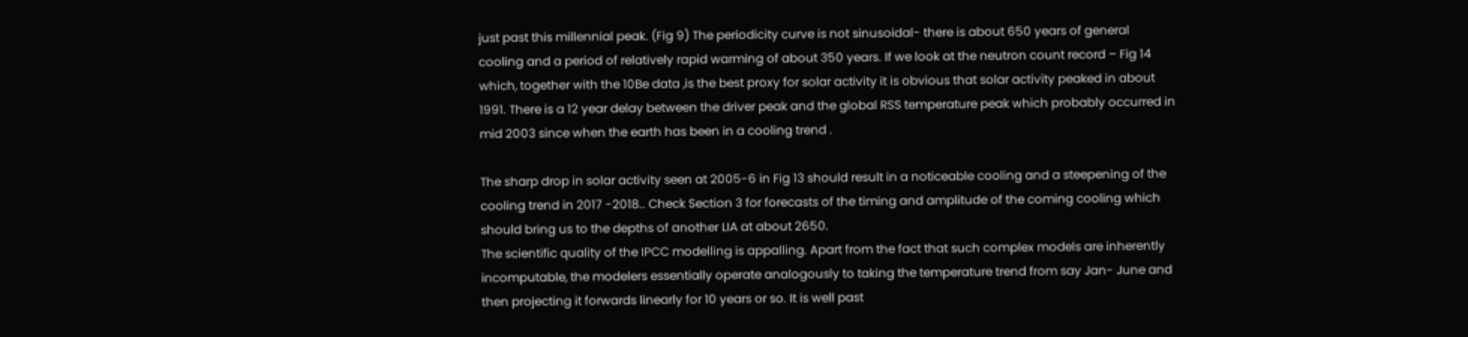just past this millennial peak. (Fig 9) The periodicity curve is not sinusoidal- there is about 650 years of general cooling and a period of relatively rapid warming of about 350 years. If we look at the neutron count record – Fig 14 which, together with the 10Be data ,is the best proxy for solar activity it is obvious that solar activity peaked in about 1991. There is a 12 year delay between the driver peak and the global RSS temperature peak which probably occurred in mid 2003 since when the earth has been in a cooling trend .

The sharp drop in solar activity seen at 2005-6 in Fig 13 should result in a noticeable cooling and a steepening of the cooling trend in 2017 -2018.. Check Section 3 for forecasts of the timing and amplitude of the coming cooling which should bring us to the depths of another LIA at about 2650.
The scientific quality of the IPCC modelling is appalling. Apart from the fact that such complex models are inherently incomputable, the modelers essentially operate analogously to taking the temperature trend from say Jan- June and then projecting it forwards linearly for 10 years or so. It is well past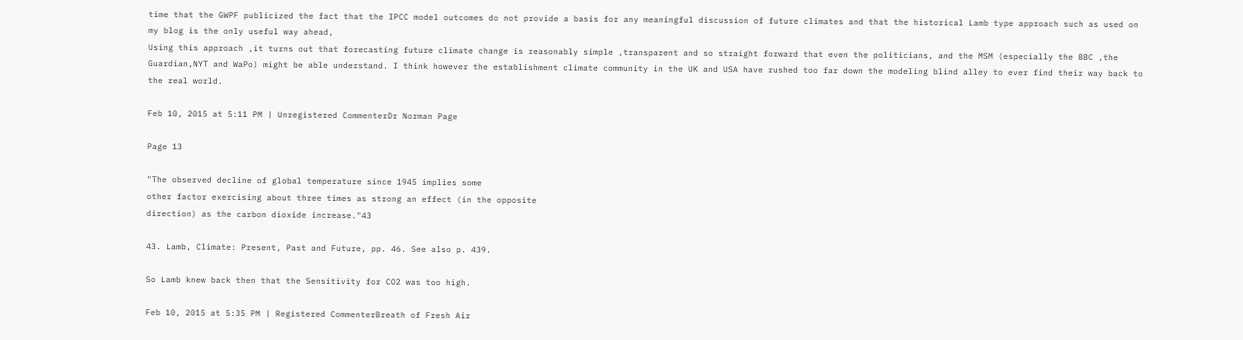time that the GWPF publicized the fact that the IPCC model outcomes do not provide a basis for any meaningful discussion of future climates and that the historical Lamb type approach such as used on my blog is the only useful way ahead,
Using this approach ,it turns out that forecasting future climate change is reasonably simple ,transparent and so straight forward that even the politicians, and the MSM (especially the BBC ,the Guardian,NYT and WaPo) might be able understand. I think however the establishment climate community in the UK and USA have rushed too far down the modeling blind alley to ever find their way back to the real world.

Feb 10, 2015 at 5:11 PM | Unregistered CommenterDr Norman Page

Page 13

"The observed decline of global temperature since 1945 implies some
other factor exercising about three times as strong an effect (in the opposite
direction) as the carbon dioxide increase."43

43. Lamb, Climate: Present, Past and Future, pp. 46. See also p. 439.

So Lamb knew back then that the Sensitivity for CO2 was too high.

Feb 10, 2015 at 5:35 PM | Registered CommenterBreath of Fresh Air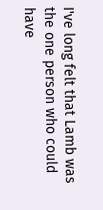I've long felt that Lamb was the one person who could have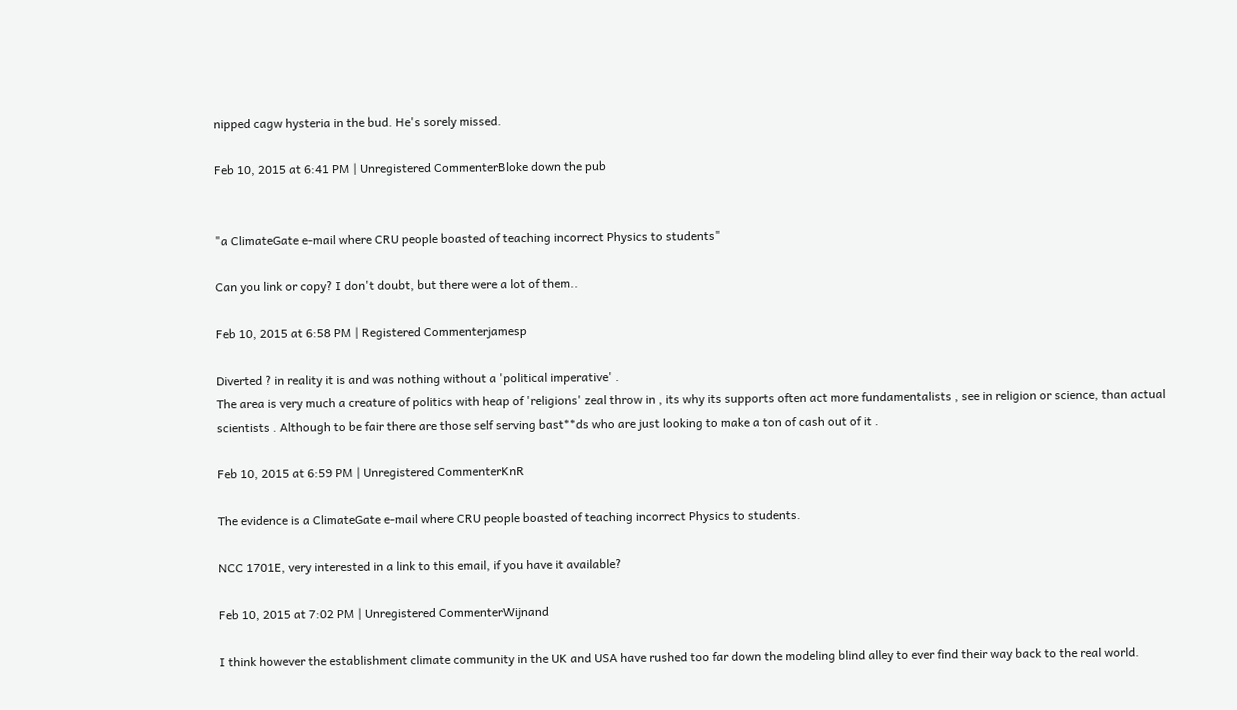nipped cagw hysteria in the bud. He's sorely missed.

Feb 10, 2015 at 6:41 PM | Unregistered CommenterBloke down the pub


"a ClimateGate e-mail where CRU people boasted of teaching incorrect Physics to students"

Can you link or copy? I don't doubt, but there were a lot of them..

Feb 10, 2015 at 6:58 PM | Registered Commenterjamesp

Diverted ? in reality it is and was nothing without a 'political imperative' .
The area is very much a creature of politics with heap of 'religions' zeal throw in , its why its supports often act more fundamentalists , see in religion or science, than actual scientists . Although to be fair there are those self serving bast**ds who are just looking to make a ton of cash out of it .

Feb 10, 2015 at 6:59 PM | Unregistered CommenterKnR

The evidence is a ClimateGate e-mail where CRU people boasted of teaching incorrect Physics to students.

NCC 1701E, very interested in a link to this email, if you have it available?

Feb 10, 2015 at 7:02 PM | Unregistered CommenterWijnand

I think however the establishment climate community in the UK and USA have rushed too far down the modeling blind alley to ever find their way back to the real world.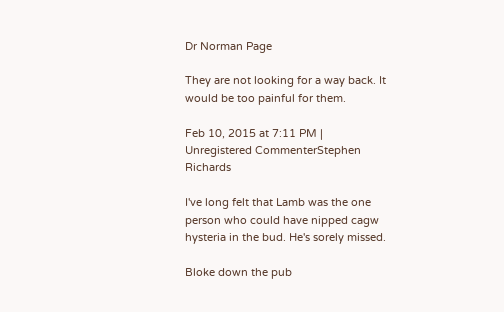Dr Norman Page

They are not looking for a way back. It would be too painful for them.

Feb 10, 2015 at 7:11 PM | Unregistered CommenterStephen Richards

I've long felt that Lamb was the one person who could have nipped cagw hysteria in the bud. He's sorely missed.

Bloke down the pub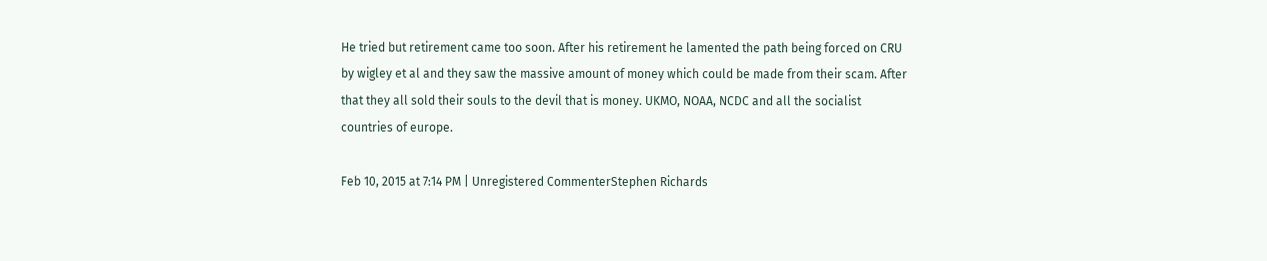He tried but retirement came too soon. After his retirement he lamented the path being forced on CRU by wigley et al and they saw the massive amount of money which could be made from their scam. After that they all sold their souls to the devil that is money. UKMO, NOAA, NCDC and all the socialist countries of europe.

Feb 10, 2015 at 7:14 PM | Unregistered CommenterStephen Richards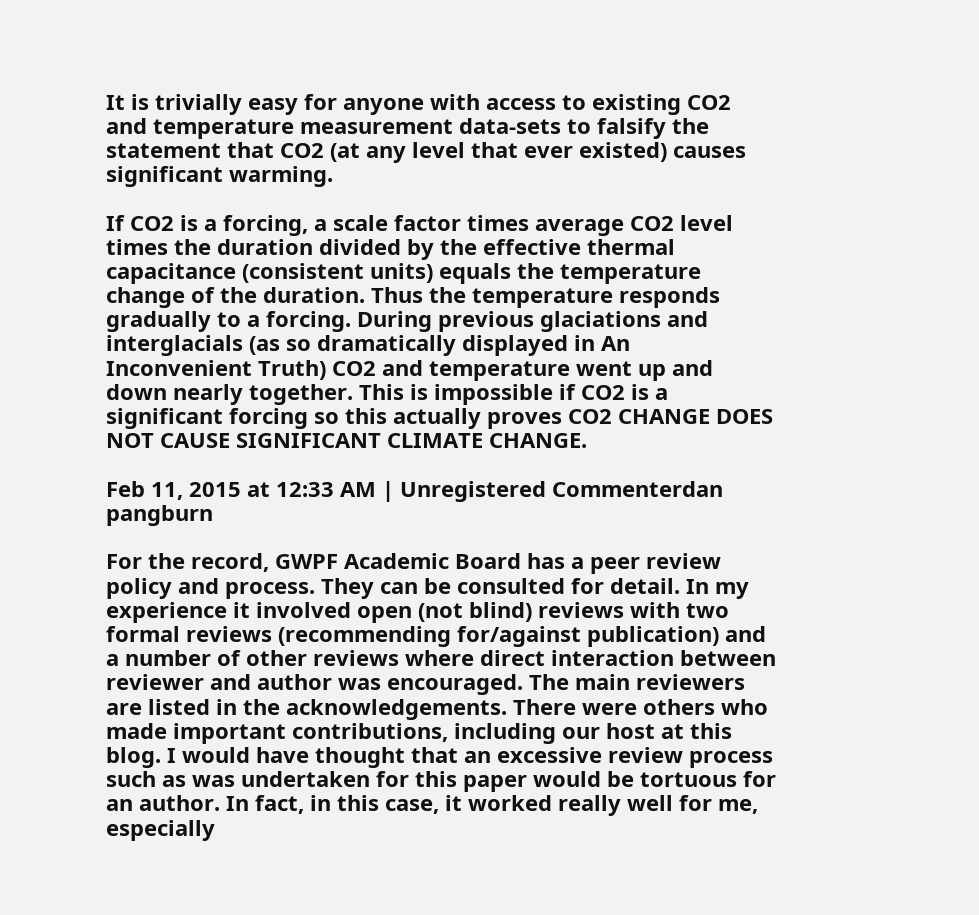It is trivially easy for anyone with access to existing CO2 and temperature measurement data-sets to falsify the statement that CO2 (at any level that ever existed) causes significant warming.

If CO2 is a forcing, a scale factor times average CO2 level times the duration divided by the effective thermal capacitance (consistent units) equals the temperature change of the duration. Thus the temperature responds gradually to a forcing. During previous glaciations and interglacials (as so dramatically displayed in An Inconvenient Truth) CO2 and temperature went up and down nearly together. This is impossible if CO2 is a significant forcing so this actually proves CO2 CHANGE DOES NOT CAUSE SIGNIFICANT CLIMATE CHANGE.

Feb 11, 2015 at 12:33 AM | Unregistered Commenterdan pangburn

For the record, GWPF Academic Board has a peer review policy and process. They can be consulted for detail. In my experience it involved open (not blind) reviews with two formal reviews (recommending for/against publication) and a number of other reviews where direct interaction between reviewer and author was encouraged. The main reviewers are listed in the acknowledgements. There were others who made important contributions, including our host at this blog. I would have thought that an excessive review process such as was undertaken for this paper would be tortuous for an author. In fact, in this case, it worked really well for me, especially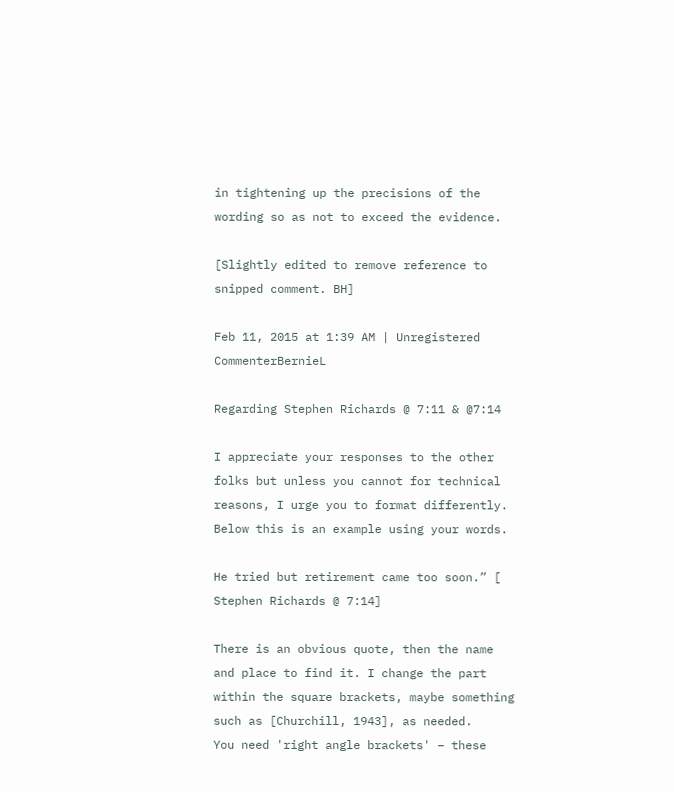in tightening up the precisions of the wording so as not to exceed the evidence.

[Slightly edited to remove reference to snipped comment. BH]

Feb 11, 2015 at 1:39 AM | Unregistered CommenterBernieL

Regarding Stephen Richards @ 7:11 & @7:14

I appreciate your responses to the other folks but unless you cannot for technical reasons, I urge you to format differently. Below this is an example using your words.

He tried but retirement came too soon.” [ Stephen Richards @ 7:14]

There is an obvious quote, then the name and place to find it. I change the part within the square brackets, maybe something such as [Churchill, 1943], as needed.
You need 'right angle brackets' – these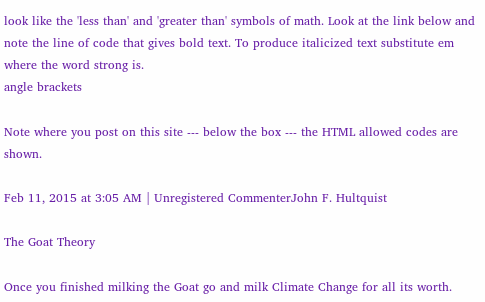look like the 'less than' and 'greater than' symbols of math. Look at the link below and note the line of code that gives bold text. To produce italicized text substitute em where the word strong is.
angle brackets

Note where you post on this site --- below the box --- the HTML allowed codes are shown.

Feb 11, 2015 at 3:05 AM | Unregistered CommenterJohn F. Hultquist

The Goat Theory

Once you finished milking the Goat go and milk Climate Change for all its worth.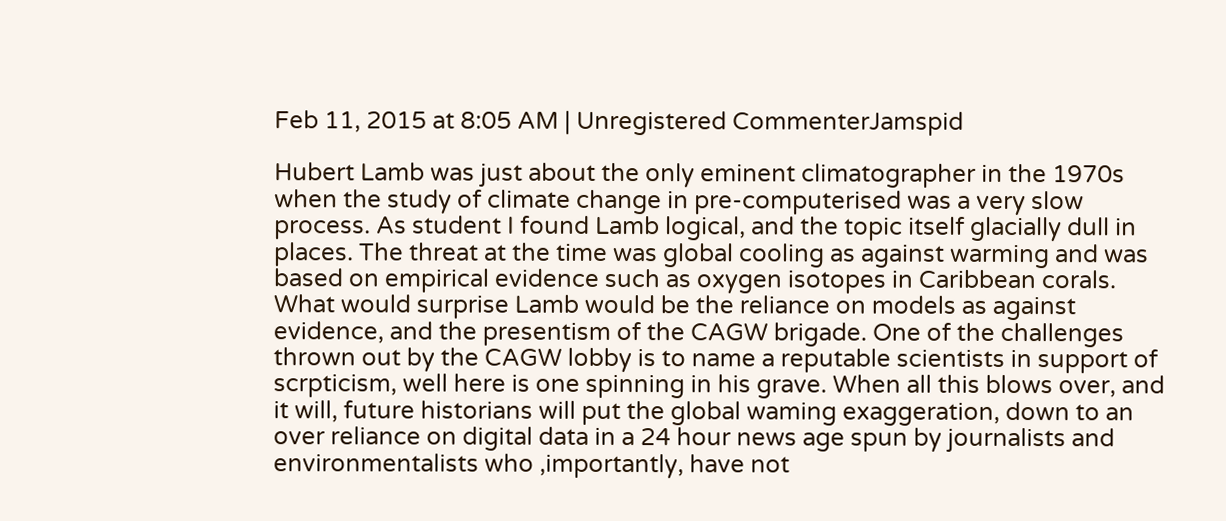Feb 11, 2015 at 8:05 AM | Unregistered CommenterJamspid

Hubert Lamb was just about the only eminent climatographer in the 1970s when the study of climate change in pre-computerised was a very slow process. As student I found Lamb logical, and the topic itself glacially dull in places. The threat at the time was global cooling as against warming and was based on empirical evidence such as oxygen isotopes in Caribbean corals. What would surprise Lamb would be the reliance on models as against evidence, and the presentism of the CAGW brigade. One of the challenges thrown out by the CAGW lobby is to name a reputable scientists in support of scrpticism, well here is one spinning in his grave. When all this blows over, and it will, future historians will put the global waming exaggeration, down to an over reliance on digital data in a 24 hour news age spun by journalists and environmentalists who ,importantly, have not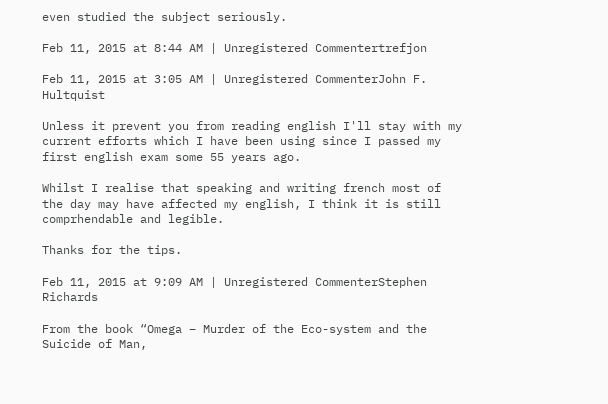even studied the subject seriously.

Feb 11, 2015 at 8:44 AM | Unregistered Commentertrefjon

Feb 11, 2015 at 3:05 AM | Unregistered CommenterJohn F. Hultquist

Unless it prevent you from reading english I'll stay with my current efforts which I have been using since I passed my first english exam some 55 years ago.

Whilst I realise that speaking and writing french most of the day may have affected my english, I think it is still comprhendable and legible.

Thanks for the tips.

Feb 11, 2015 at 9:09 AM | Unregistered CommenterStephen Richards

From the book “Omega – Murder of the Eco-system and the Suicide of Man,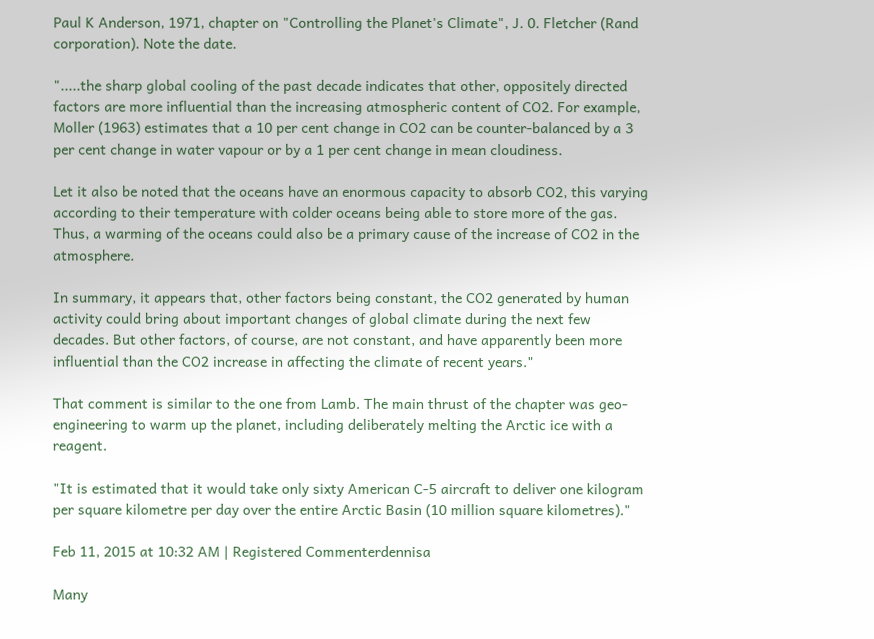Paul K Anderson, 1971, chapter on "Controlling the Planet's Climate", J. 0. Fletcher (Rand corporation). Note the date.

".....the sharp global cooling of the past decade indicates that other, oppositely directed factors are more influential than the increasing atmospheric content of CO2. For example, Moller (1963) estimates that a 10 per cent change in CO2 can be counter-balanced by a 3 per cent change in water vapour or by a 1 per cent change in mean cloudiness.

Let it also be noted that the oceans have an enormous capacity to absorb CO2, this varying according to their temperature with colder oceans being able to store more of the gas. Thus, a warming of the oceans could also be a primary cause of the increase of CO2 in the atmosphere.

In summary, it appears that, other factors being constant, the CO2 generated by human activity could bring about important changes of global climate during the next few decades. But other factors, of course, are not constant, and have apparently been more influential than the CO2 increase in affecting the climate of recent years."

That comment is similar to the one from Lamb. The main thrust of the chapter was geo-engineering to warm up the planet, including deliberately melting the Arctic ice with a reagent.

"It is estimated that it would take only sixty American C-5 aircraft to deliver one kilogram per square kilometre per day over the entire Arctic Basin (10 million square kilometres)."

Feb 11, 2015 at 10:32 AM | Registered Commenterdennisa

Many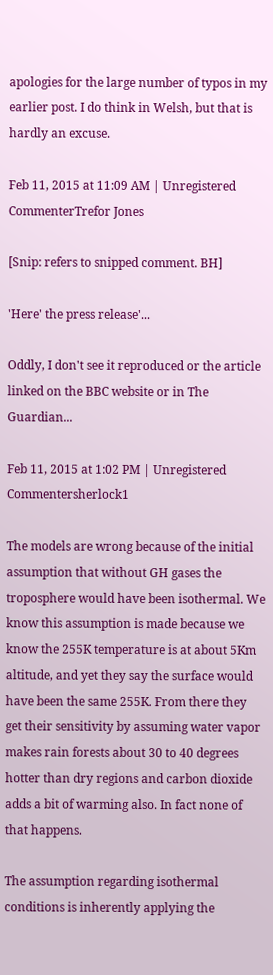apologies for the large number of typos in my earlier post. I do think in Welsh, but that is hardly an excuse.

Feb 11, 2015 at 11:09 AM | Unregistered CommenterTrefor Jones

[Snip: refers to snipped comment. BH]

'Here' the press release'...

Oddly, I don't see it reproduced or the article linked on the BBC website or in The Guardian...

Feb 11, 2015 at 1:02 PM | Unregistered Commentersherlock1

The models are wrong because of the initial assumption that without GH gases the troposphere would have been isothermal. We know this assumption is made because we know the 255K temperature is at about 5Km altitude, and yet they say the surface would have been the same 255K. From there they get their sensitivity by assuming water vapor makes rain forests about 30 to 40 degrees hotter than dry regions and carbon dioxide adds a bit of warming also. In fact none of that happens.

The assumption regarding isothermal conditions is inherently applying the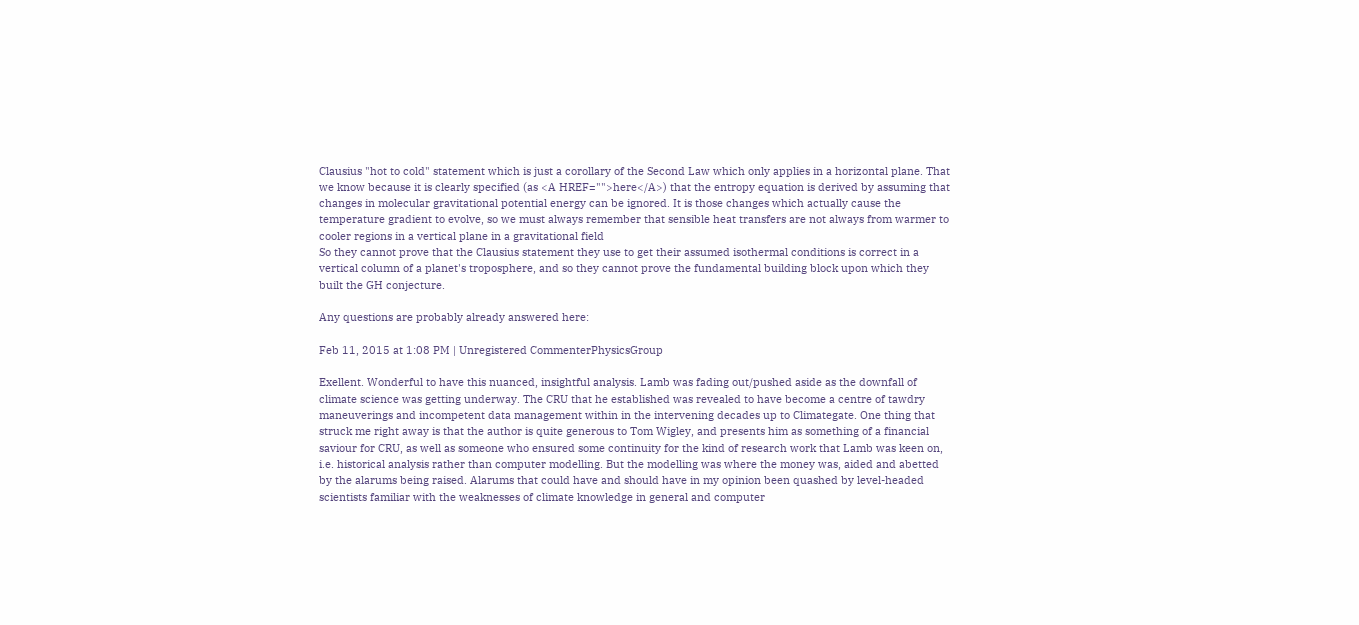Clausius "hot to cold" statement which is just a corollary of the Second Law which only applies in a horizontal plane. That we know because it is clearly specified (as <A HREF="">here</A>) that the entropy equation is derived by assuming that changes in molecular gravitational potential energy can be ignored. It is those changes which actually cause the temperature gradient to evolve, so we must always remember that sensible heat transfers are not always from warmer to cooler regions in a vertical plane in a gravitational field
So they cannot prove that the Clausius statement they use to get their assumed isothermal conditions is correct in a vertical column of a planet's troposphere, and so they cannot prove the fundamental building block upon which they built the GH conjecture.

Any questions are probably already answered here:

Feb 11, 2015 at 1:08 PM | Unregistered CommenterPhysicsGroup

Exellent. Wonderful to have this nuanced, insightful analysis. Lamb was fading out/pushed aside as the downfall of climate science was getting underway. The CRU that he established was revealed to have become a centre of tawdry maneuverings and incompetent data management within in the intervening decades up to Climategate. One thing that struck me right away is that the author is quite generous to Tom Wigley, and presents him as something of a financial saviour for CRU, as well as someone who ensured some continuity for the kind of research work that Lamb was keen on, i.e. historical analysis rather than computer modelling. But the modelling was where the money was, aided and abetted by the alarums being raised. Alarums that could have and should have in my opinion been quashed by level-headed scientists familiar with the weaknesses of climate knowledge in general and computer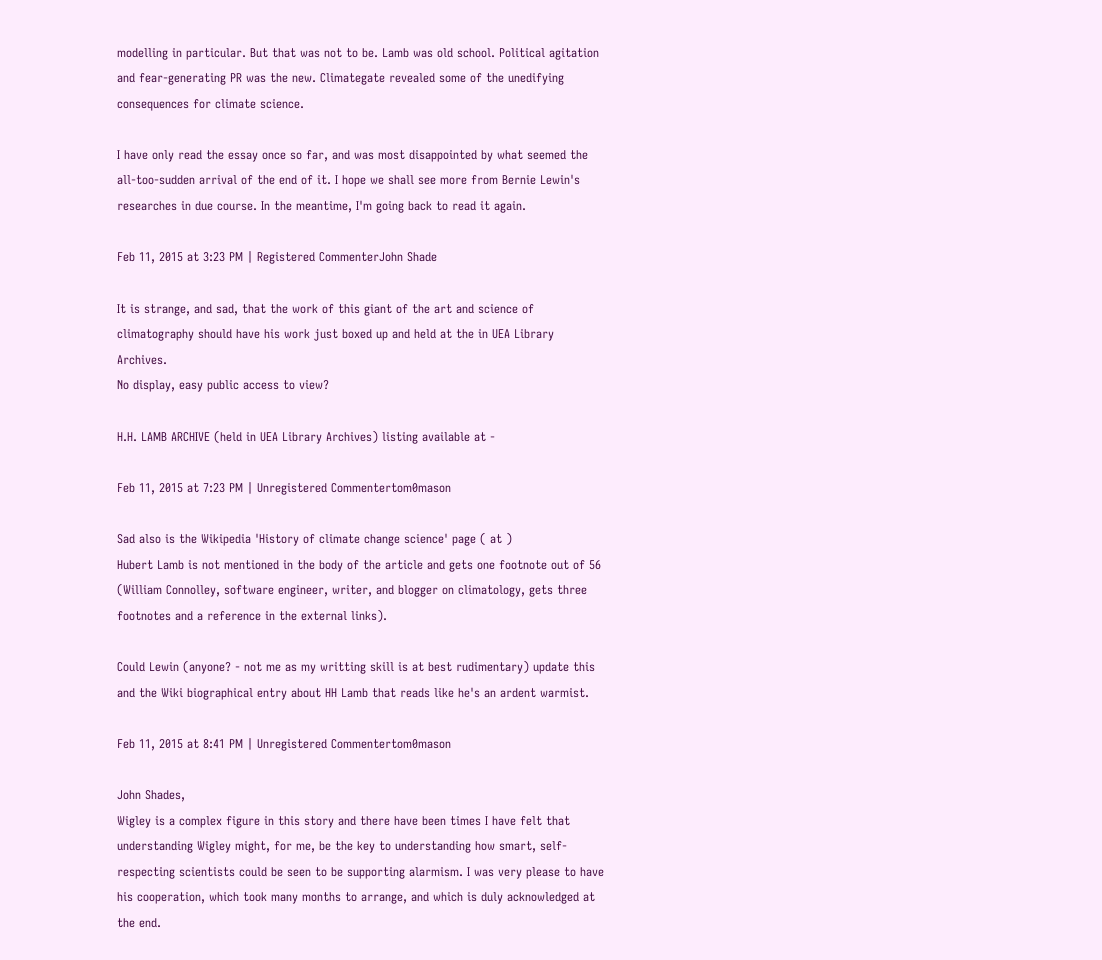modelling in particular. But that was not to be. Lamb was old school. Political agitation and fear-generating PR was the new. Climategate revealed some of the unedifying consequences for climate science.

I have only read the essay once so far, and was most disappointed by what seemed the all-too-sudden arrival of the end of it. I hope we shall see more from Bernie Lewin's researches in due course. In the meantime, I'm going back to read it again.

Feb 11, 2015 at 3:23 PM | Registered CommenterJohn Shade

It is strange, and sad, that the work of this giant of the art and science of climatography should have his work just boxed up and held at the in UEA Library Archives.
No display, easy public access to view?

H.H. LAMB ARCHIVE (held in UEA Library Archives) listing available at -

Feb 11, 2015 at 7:23 PM | Unregistered Commentertom0mason

Sad also is the Wikipedia 'History of climate change science' page ( at )
Hubert Lamb is not mentioned in the body of the article and gets one footnote out of 56 (William Connolley, software engineer, writer, and blogger on climatology, gets three footnotes and a reference in the external links).

Could Lewin (anyone? - not me as my writting skill is at best rudimentary) update this and the Wiki biographical entry about HH Lamb that reads like he's an ardent warmist.

Feb 11, 2015 at 8:41 PM | Unregistered Commentertom0mason

John Shades,
Wigley is a complex figure in this story and there have been times I have felt that understanding Wigley might, for me, be the key to understanding how smart, self-respecting scientists could be seen to be supporting alarmism. I was very please to have his cooperation, which took many months to arrange, and which is duly acknowledged at the end.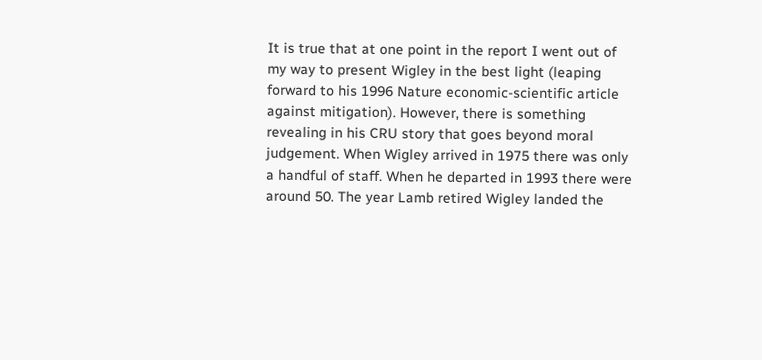It is true that at one point in the report I went out of my way to present Wigley in the best light (leaping forward to his 1996 Nature economic-scientific article against mitigation). However, there is something revealing in his CRU story that goes beyond moral judgement. When Wigley arrived in 1975 there was only a handful of staff. When he departed in 1993 there were around 50. The year Lamb retired Wigley landed the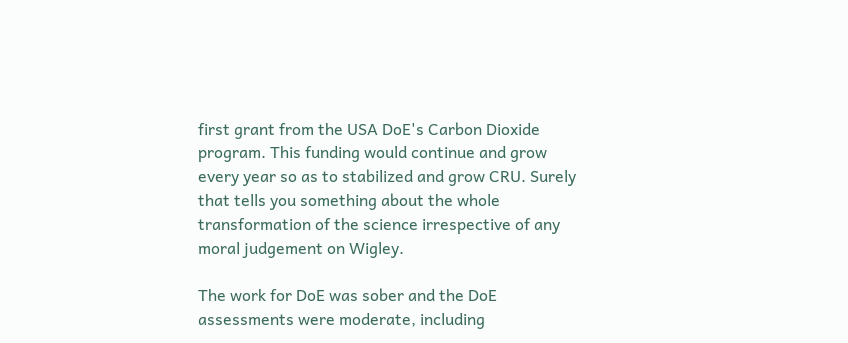first grant from the USA DoE's Carbon Dioxide program. This funding would continue and grow every year so as to stabilized and grow CRU. Surely that tells you something about the whole transformation of the science irrespective of any moral judgement on Wigley.

The work for DoE was sober and the DoE assessments were moderate, including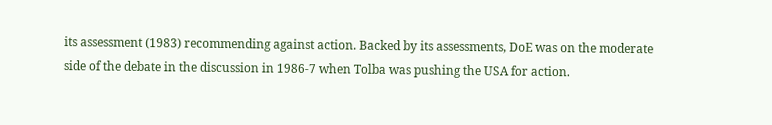its assessment (1983) recommending against action. Backed by its assessments, DoE was on the moderate side of the debate in the discussion in 1986-7 when Tolba was pushing the USA for action.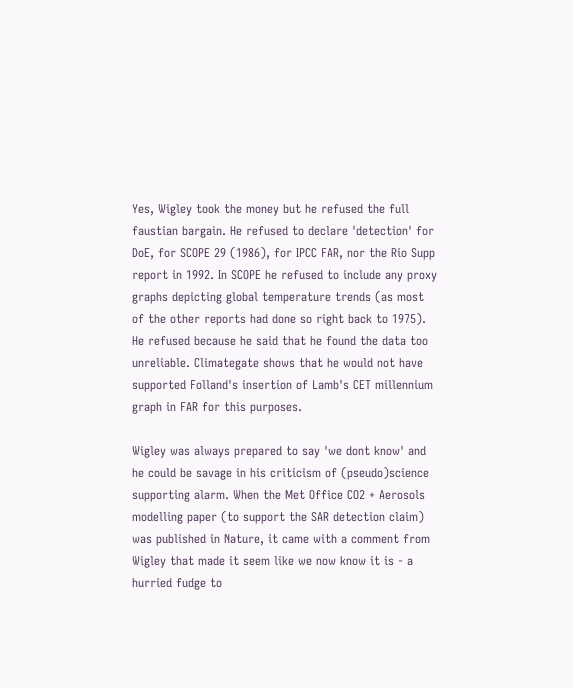Yes, Wigley took the money but he refused the full faustian bargain. He refused to declare 'detection' for DoE, for SCOPE 29 (1986), for IPCC FAR, nor the Rio Supp report in 1992. In SCOPE he refused to include any proxy graphs depicting global temperature trends (as most of the other reports had done so right back to 1975). He refused because he said that he found the data too unreliable. Climategate shows that he would not have supported Folland's insertion of Lamb's CET millennium graph in FAR for this purposes.

Wigley was always prepared to say 'we dont know' and he could be savage in his criticism of (pseudo)science supporting alarm. When the Met Office CO2 + Aerosols modelling paper (to support the SAR detection claim) was published in Nature, it came with a comment from Wigley that made it seem like we now know it is - a hurried fudge to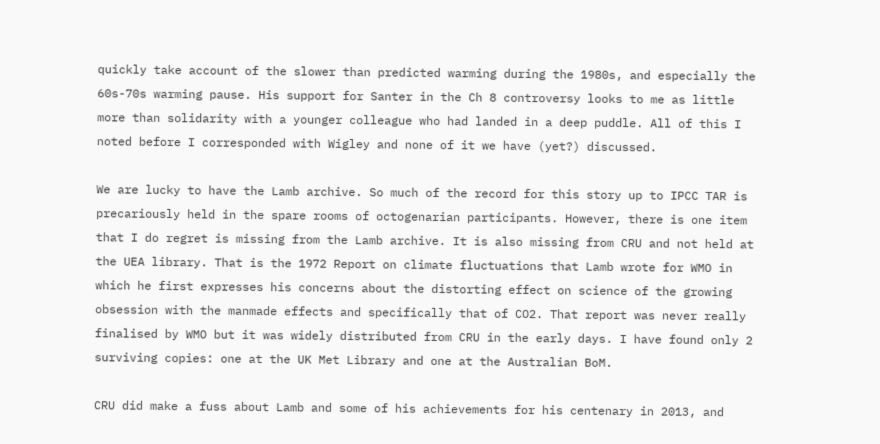quickly take account of the slower than predicted warming during the 1980s, and especially the 60s-70s warming pause. His support for Santer in the Ch 8 controversy looks to me as little more than solidarity with a younger colleague who had landed in a deep puddle. All of this I noted before I corresponded with Wigley and none of it we have (yet?) discussed.

We are lucky to have the Lamb archive. So much of the record for this story up to IPCC TAR is precariously held in the spare rooms of octogenarian participants. However, there is one item that I do regret is missing from the Lamb archive. It is also missing from CRU and not held at the UEA library. That is the 1972 Report on climate fluctuations that Lamb wrote for WMO in which he first expresses his concerns about the distorting effect on science of the growing obsession with the manmade effects and specifically that of CO2. That report was never really finalised by WMO but it was widely distributed from CRU in the early days. I have found only 2 surviving copies: one at the UK Met Library and one at the Australian BoM.

CRU did make a fuss about Lamb and some of his achievements for his centenary in 2013, and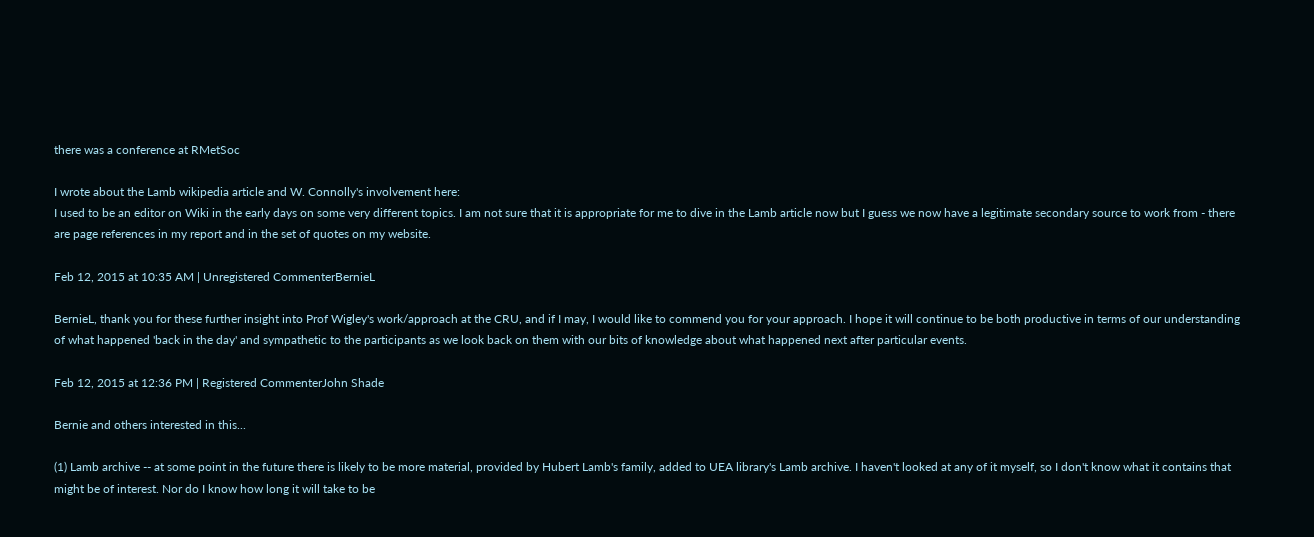there was a conference at RMetSoc

I wrote about the Lamb wikipedia article and W. Connolly's involvement here:
I used to be an editor on Wiki in the early days on some very different topics. I am not sure that it is appropriate for me to dive in the Lamb article now but I guess we now have a legitimate secondary source to work from - there are page references in my report and in the set of quotes on my website.

Feb 12, 2015 at 10:35 AM | Unregistered CommenterBernieL

BernieL, thank you for these further insight into Prof Wigley's work/approach at the CRU, and if I may, I would like to commend you for your approach. I hope it will continue to be both productive in terms of our understanding of what happened 'back in the day' and sympathetic to the participants as we look back on them with our bits of knowledge about what happened next after particular events.

Feb 12, 2015 at 12:36 PM | Registered CommenterJohn Shade

Bernie and others interested in this...

(1) Lamb archive -- at some point in the future there is likely to be more material, provided by Hubert Lamb's family, added to UEA library's Lamb archive. I haven't looked at any of it myself, so I don't know what it contains that might be of interest. Nor do I know how long it will take to be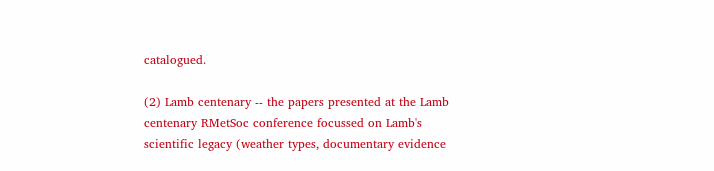catalogued.

(2) Lamb centenary -- the papers presented at the Lamb centenary RMetSoc conference focussed on Lamb's scientific legacy (weather types, documentary evidence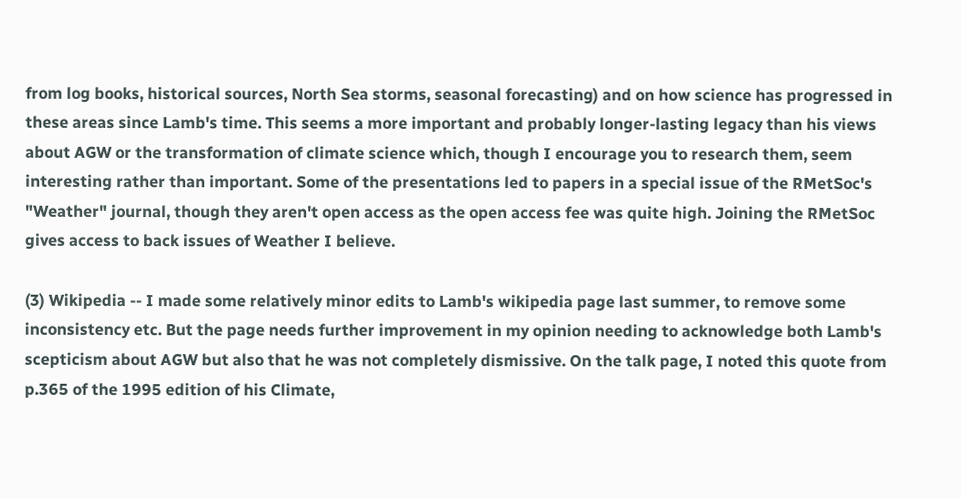from log books, historical sources, North Sea storms, seasonal forecasting) and on how science has progressed in these areas since Lamb's time. This seems a more important and probably longer-lasting legacy than his views about AGW or the transformation of climate science which, though I encourage you to research them, seem interesting rather than important. Some of the presentations led to papers in a special issue of the RMetSoc's "Weather" journal, though they aren't open access as the open access fee was quite high. Joining the RMetSoc gives access to back issues of Weather I believe.

(3) Wikipedia -- I made some relatively minor edits to Lamb's wikipedia page last summer, to remove some inconsistency etc. But the page needs further improvement in my opinion needing to acknowledge both Lamb's scepticism about AGW but also that he was not completely dismissive. On the talk page, I noted this quote from p.365 of the 1995 edition of his Climate,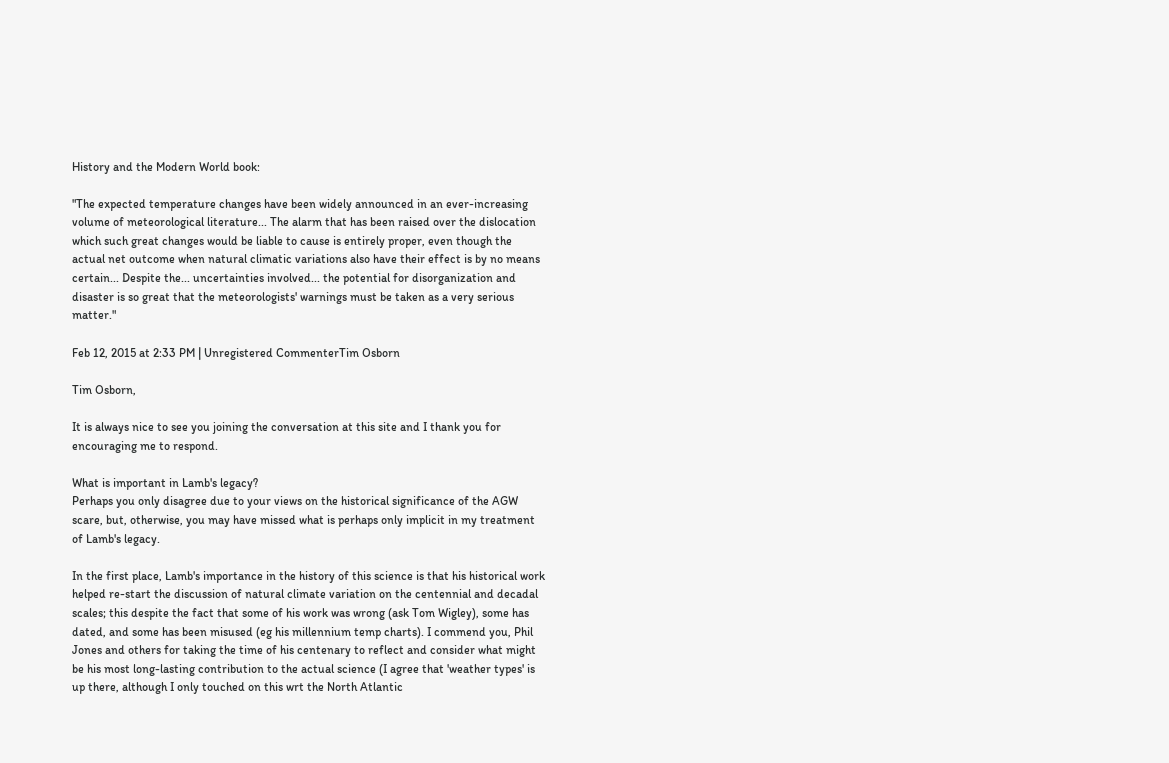History and the Modern World book:

"The expected temperature changes have been widely announced in an ever-increasing volume of meteorological literature... The alarm that has been raised over the dislocation which such great changes would be liable to cause is entirely proper, even though the actual net outcome when natural climatic variations also have their effect is by no means certain... Despite the... uncertainties involved... the potential for disorganization and disaster is so great that the meteorologists' warnings must be taken as a very serious matter."

Feb 12, 2015 at 2:33 PM | Unregistered CommenterTim Osborn

Tim Osborn,

It is always nice to see you joining the conversation at this site and I thank you for encouraging me to respond.

What is important in Lamb's legacy?
Perhaps you only disagree due to your views on the historical significance of the AGW scare, but, otherwise, you may have missed what is perhaps only implicit in my treatment of Lamb's legacy.

In the first place, Lamb's importance in the history of this science is that his historical work helped re-start the discussion of natural climate variation on the centennial and decadal scales; this despite the fact that some of his work was wrong (ask Tom Wigley), some has dated, and some has been misused (eg his millennium temp charts). I commend you, Phil Jones and others for taking the time of his centenary to reflect and consider what might be his most long-lasting contribution to the actual science (I agree that 'weather types' is up there, although I only touched on this wrt the North Atlantic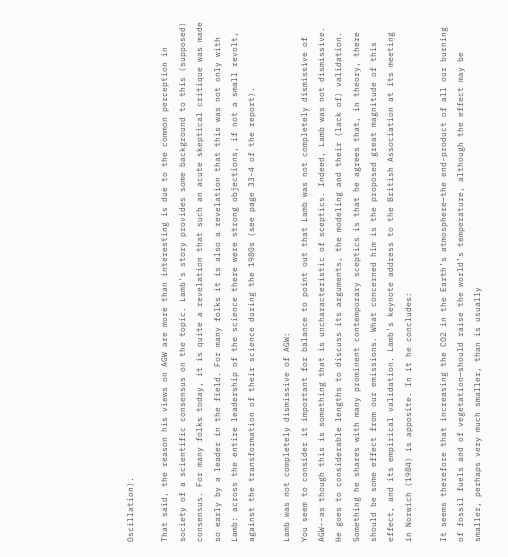Oscillation).

That said, the reason his views on AGW are more than interesting is due to the common perception in society of a scientific consensus on the topic. Lamb's story provides some background to this (supposed) consensus. For many folks today, it is quite a revelation that such an acute skeptical critique was made so early by a leader in the field. For many folks it is also a revelation that this was not only with Lamb: across the entire leadership of the science there were strong objections, if not a small revolt, against the transformation of their science during the 1980s (see page 33-4 of the report).

Lamb was not completely dismissive of AGW:
You seem to consider it important for balance to point out that Lamb was not completely dismissive of AGW--as though this is something that is uncharacteristic of sceptics. Indeed, Lamb was not dismissive. He goes to considerable lengths to discuss its arguments, the modeling and their (lack of) validation. Something he shares with many prominent contemporary sceptics is that he agrees that, in theory, there should be some effect from our emissions. What concerned him is the proposed great magnitude of this effect, and its empirical validation. Lamb's keynote address to the British Association at its meeting in Norwich (1984) is apposite. In it he concludes:

It seems therefore that increasing the CO2 in the Earth’s atmosphere—the end-product of all our burning of fossil fuels and of vegetation—should raise the world’s temperature, although the effect may be smaller, perhaps very much smaller, than is usually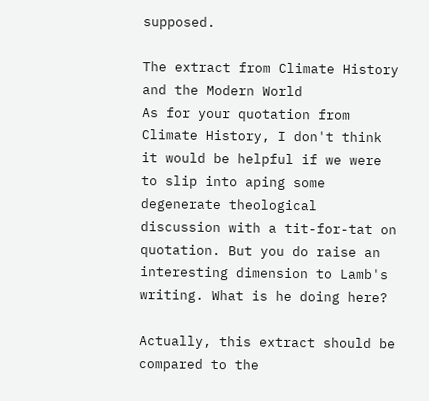supposed.

The extract from Climate History and the Modern World
As for your quotation from Climate History, I don't think it would be helpful if we were to slip into aping some degenerate theological discussion with a tit-for-tat on quotation. But you do raise an interesting dimension to Lamb's writing. What is he doing here?

Actually, this extract should be compared to the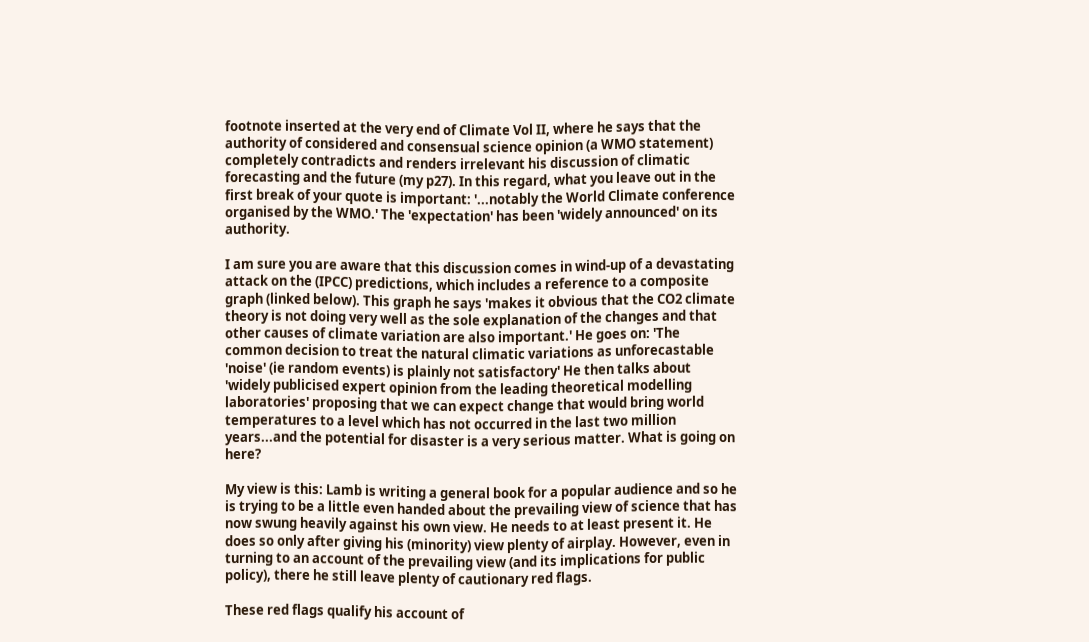footnote inserted at the very end of Climate Vol II, where he says that the authority of considered and consensual science opinion (a WMO statement) completely contradicts and renders irrelevant his discussion of climatic forecasting and the future (my p27). In this regard, what you leave out in the first break of your quote is important: '...notably the World Climate conference organised by the WMO.' The 'expectation' has been 'widely announced' on its authority.

I am sure you are aware that this discussion comes in wind-up of a devastating attack on the (IPCC) predictions, which includes a reference to a composite graph (linked below). This graph he says 'makes it obvious that the CO2 climate theory is not doing very well as the sole explanation of the changes and that other causes of climate variation are also important.' He goes on: 'The common decision to treat the natural climatic variations as unforecastable 'noise' (ie random events) is plainly not satisfactory' He then talks about 'widely publicised expert opinion from the leading theoretical modelling laboratories' proposing that we can expect change that would bring world temperatures to a level which has not occurred in the last two million years...and the potential for disaster is a very serious matter. What is going on here?

My view is this: Lamb is writing a general book for a popular audience and so he is trying to be a little even handed about the prevailing view of science that has now swung heavily against his own view. He needs to at least present it. He does so only after giving his (minority) view plenty of airplay. However, even in turning to an account of the prevailing view (and its implications for public policy), there he still leave plenty of cautionary red flags.

These red flags qualify his account of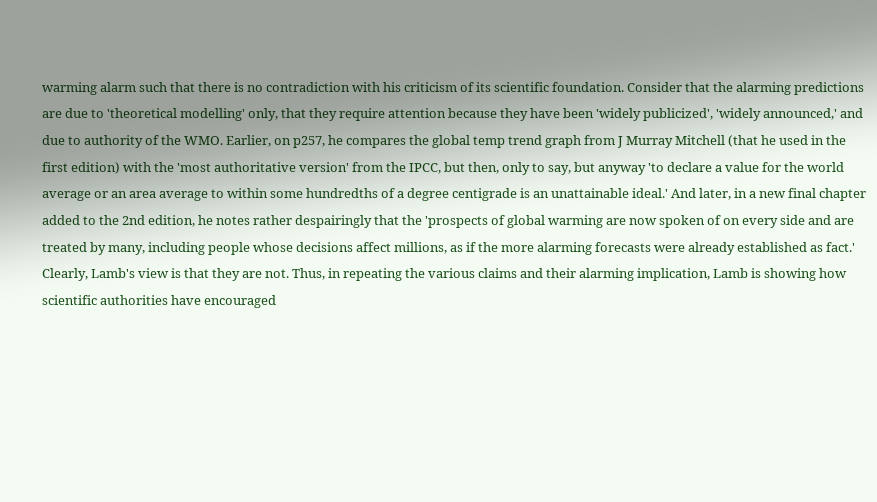warming alarm such that there is no contradiction with his criticism of its scientific foundation. Consider that the alarming predictions are due to 'theoretical modelling' only, that they require attention because they have been 'widely publicized', 'widely announced,' and due to authority of the WMO. Earlier, on p257, he compares the global temp trend graph from J Murray Mitchell (that he used in the first edition) with the 'most authoritative version' from the IPCC, but then, only to say, but anyway 'to declare a value for the world average or an area average to within some hundredths of a degree centigrade is an unattainable ideal.' And later, in a new final chapter added to the 2nd edition, he notes rather despairingly that the 'prospects of global warming are now spoken of on every side and are treated by many, including people whose decisions affect millions, as if the more alarming forecasts were already established as fact.' Clearly, Lamb's view is that they are not. Thus, in repeating the various claims and their alarming implication, Lamb is showing how scientific authorities have encouraged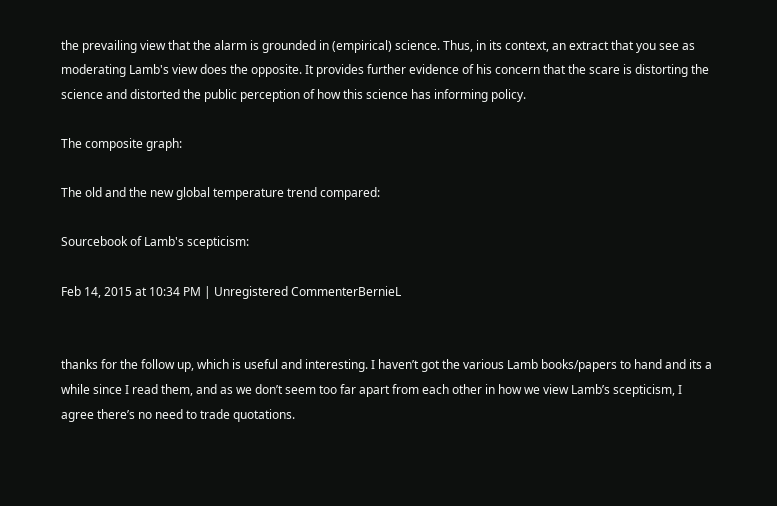the prevailing view that the alarm is grounded in (empirical) science. Thus, in its context, an extract that you see as moderating Lamb's view does the opposite. It provides further evidence of his concern that the scare is distorting the science and distorted the public perception of how this science has informing policy.

The composite graph:

The old and the new global temperature trend compared:

Sourcebook of Lamb's scepticism:

Feb 14, 2015 at 10:34 PM | Unregistered CommenterBernieL


thanks for the follow up, which is useful and interesting. I haven’t got the various Lamb books/papers to hand and its a while since I read them, and as we don’t seem too far apart from each other in how we view Lamb’s scepticism, I agree there’s no need to trade quotations.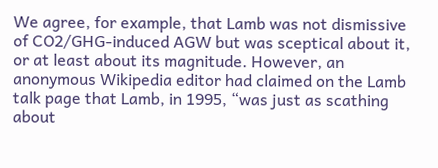We agree, for example, that Lamb was not dismissive of CO2/GHG-induced AGW but was sceptical about it, or at least about its magnitude. However, an anonymous Wikipedia editor had claimed on the Lamb talk page that Lamb, in 1995, “was just as scathing about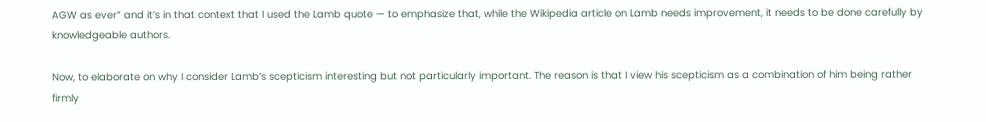AGW as ever” and it’s in that context that I used the Lamb quote — to emphasize that, while the Wikipedia article on Lamb needs improvement, it needs to be done carefully by knowledgeable authors.

Now, to elaborate on why I consider Lamb’s scepticism interesting but not particularly important. The reason is that I view his scepticism as a combination of him being rather firmly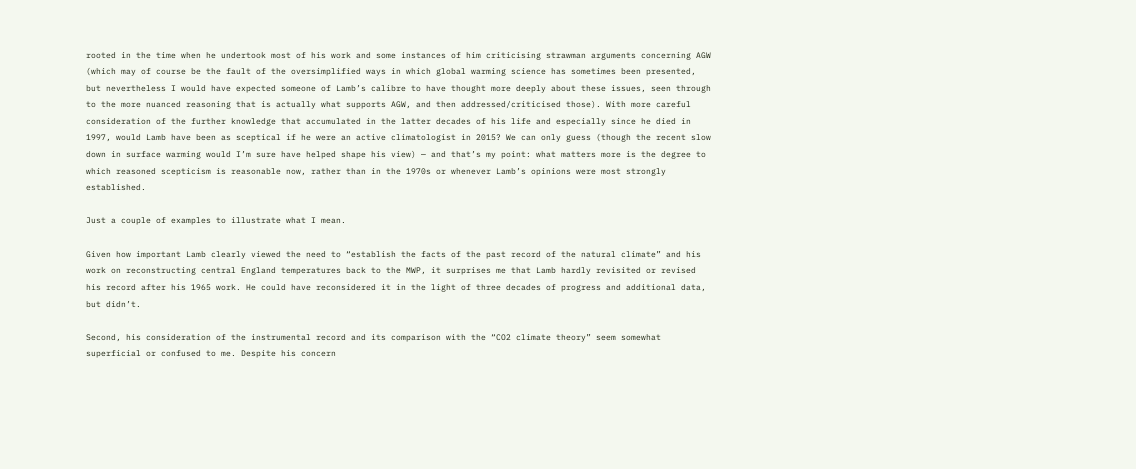rooted in the time when he undertook most of his work and some instances of him criticising strawman arguments concerning AGW (which may of course be the fault of the oversimplified ways in which global warming science has sometimes been presented, but nevertheless I would have expected someone of Lamb’s calibre to have thought more deeply about these issues, seen through to the more nuanced reasoning that is actually what supports AGW, and then addressed/criticised those). With more careful consideration of the further knowledge that accumulated in the latter decades of his life and especially since he died in 1997, would Lamb have been as sceptical if he were an active climatologist in 2015? We can only guess (though the recent slow down in surface warming would I’m sure have helped shape his view) — and that’s my point: what matters more is the degree to which reasoned scepticism is reasonable now, rather than in the 1970s or whenever Lamb’s opinions were most strongly established.

Just a couple of examples to illustrate what I mean.

Given how important Lamb clearly viewed the need to “establish the facts of the past record of the natural climate” and his work on reconstructing central England temperatures back to the MWP, it surprises me that Lamb hardly revisited or revised his record after his 1965 work. He could have reconsidered it in the light of three decades of progress and additional data, but didn’t.

Second, his consideration of the instrumental record and its comparison with the “CO2 climate theory” seem somewhat superficial or confused to me. Despite his concern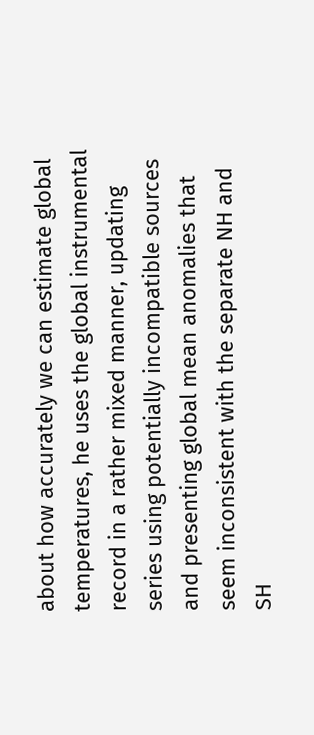about how accurately we can estimate global temperatures, he uses the global instrumental record in a rather mixed manner, updating series using potentially incompatible sources and presenting global mean anomalies that seem inconsistent with the separate NH and SH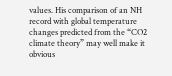values. His comparison of an NH record with global temperature changes predicted from the “CO2 climate theory” may well make it obvious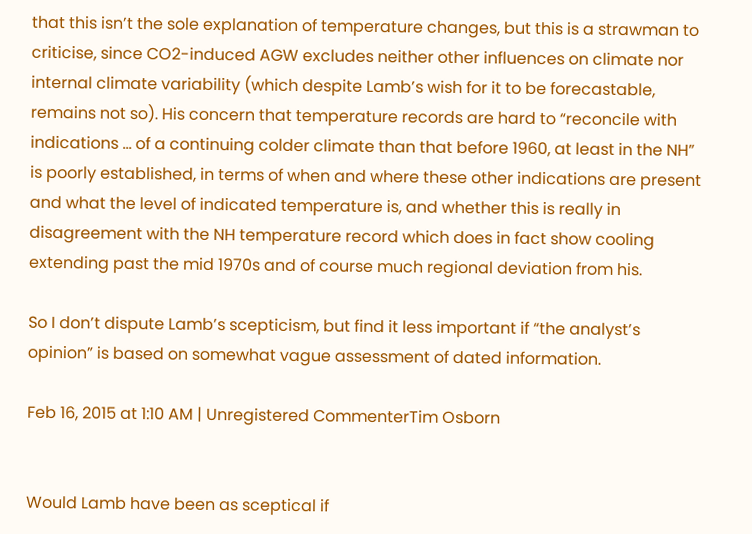that this isn’t the sole explanation of temperature changes, but this is a strawman to criticise, since CO2-induced AGW excludes neither other influences on climate nor internal climate variability (which despite Lamb’s wish for it to be forecastable, remains not so). His concern that temperature records are hard to “reconcile with indications ... of a continuing colder climate than that before 1960, at least in the NH” is poorly established, in terms of when and where these other indications are present and what the level of indicated temperature is, and whether this is really in disagreement with the NH temperature record which does in fact show cooling extending past the mid 1970s and of course much regional deviation from his.

So I don’t dispute Lamb’s scepticism, but find it less important if “the analyst’s opinion” is based on somewhat vague assessment of dated information.

Feb 16, 2015 at 1:10 AM | Unregistered CommenterTim Osborn


Would Lamb have been as sceptical if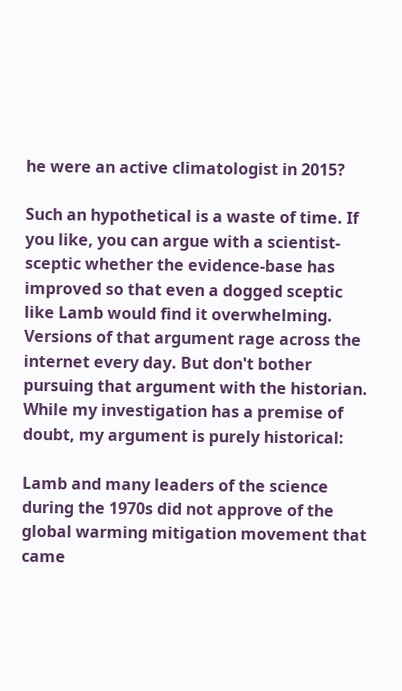he were an active climatologist in 2015?

Such an hypothetical is a waste of time. If you like, you can argue with a scientist-sceptic whether the evidence-base has improved so that even a dogged sceptic like Lamb would find it overwhelming. Versions of that argument rage across the internet every day. But don't bother pursuing that argument with the historian. While my investigation has a premise of doubt, my argument is purely historical:

Lamb and many leaders of the science during the 1970s did not approve of the global warming mitigation movement that came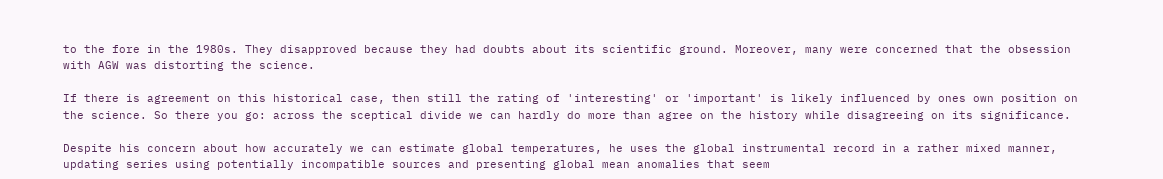to the fore in the 1980s. They disapproved because they had doubts about its scientific ground. Moreover, many were concerned that the obsession with AGW was distorting the science.

If there is agreement on this historical case, then still the rating of 'interesting' or 'important' is likely influenced by ones own position on the science. So there you go: across the sceptical divide we can hardly do more than agree on the history while disagreeing on its significance.

Despite his concern about how accurately we can estimate global temperatures, he uses the global instrumental record in a rather mixed manner, updating series using potentially incompatible sources and presenting global mean anomalies that seem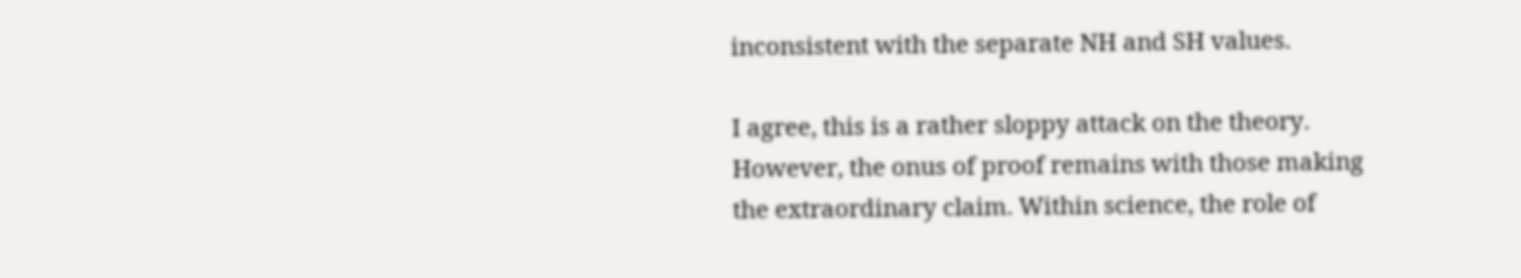inconsistent with the separate NH and SH values.

I agree, this is a rather sloppy attack on the theory. However, the onus of proof remains with those making the extraordinary claim. Within science, the role of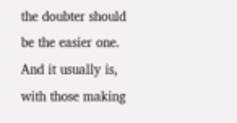the doubter should be the easier one. And it usually is, with those making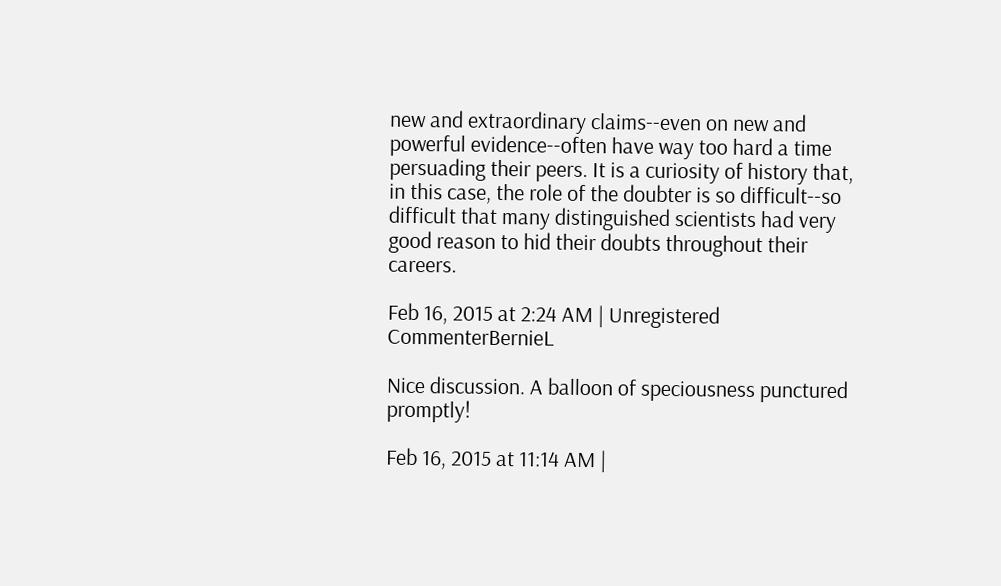new and extraordinary claims--even on new and powerful evidence--often have way too hard a time persuading their peers. It is a curiosity of history that, in this case, the role of the doubter is so difficult--so difficult that many distinguished scientists had very good reason to hid their doubts throughout their careers.

Feb 16, 2015 at 2:24 AM | Unregistered CommenterBernieL

Nice discussion. A balloon of speciousness punctured promptly!

Feb 16, 2015 at 11:14 AM |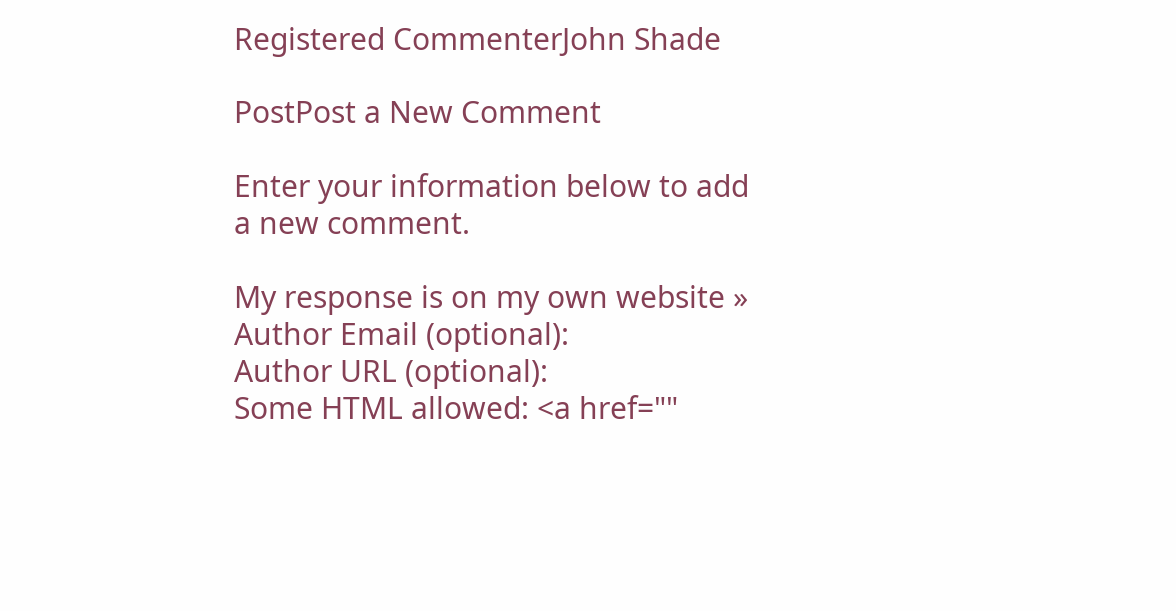Registered CommenterJohn Shade

PostPost a New Comment

Enter your information below to add a new comment.

My response is on my own website »
Author Email (optional):
Author URL (optional):
Some HTML allowed: <a href=""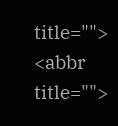title=""> <abbr title="">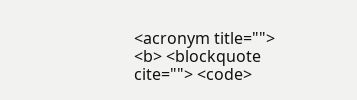<acronym title=""> <b> <blockquote cite=""> <code>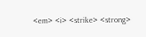<em> <i> <strike> <strong>